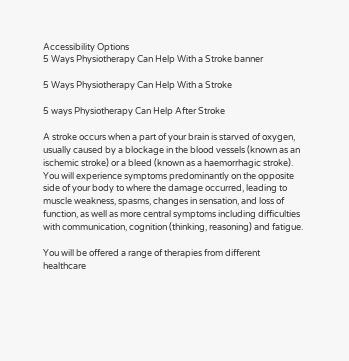Accessibility Options
5 Ways Physiotherapy Can Help With a Stroke banner

5 Ways Physiotherapy Can Help With a Stroke

5 ways Physiotherapy Can Help After Stroke

A stroke occurs when a part of your brain is starved of oxygen, usually caused by a blockage in the blood vessels (known as an ischemic stroke) or a bleed (known as a haemorrhagic stroke). You will experience symptoms predominantly on the opposite side of your body to where the damage occurred, leading to muscle weakness, spasms, changes in sensation, and loss of function, as well as more central symptoms including difficulties with communication, cognition (thinking, reasoning) and fatigue.

You will be offered a range of therapies from different healthcare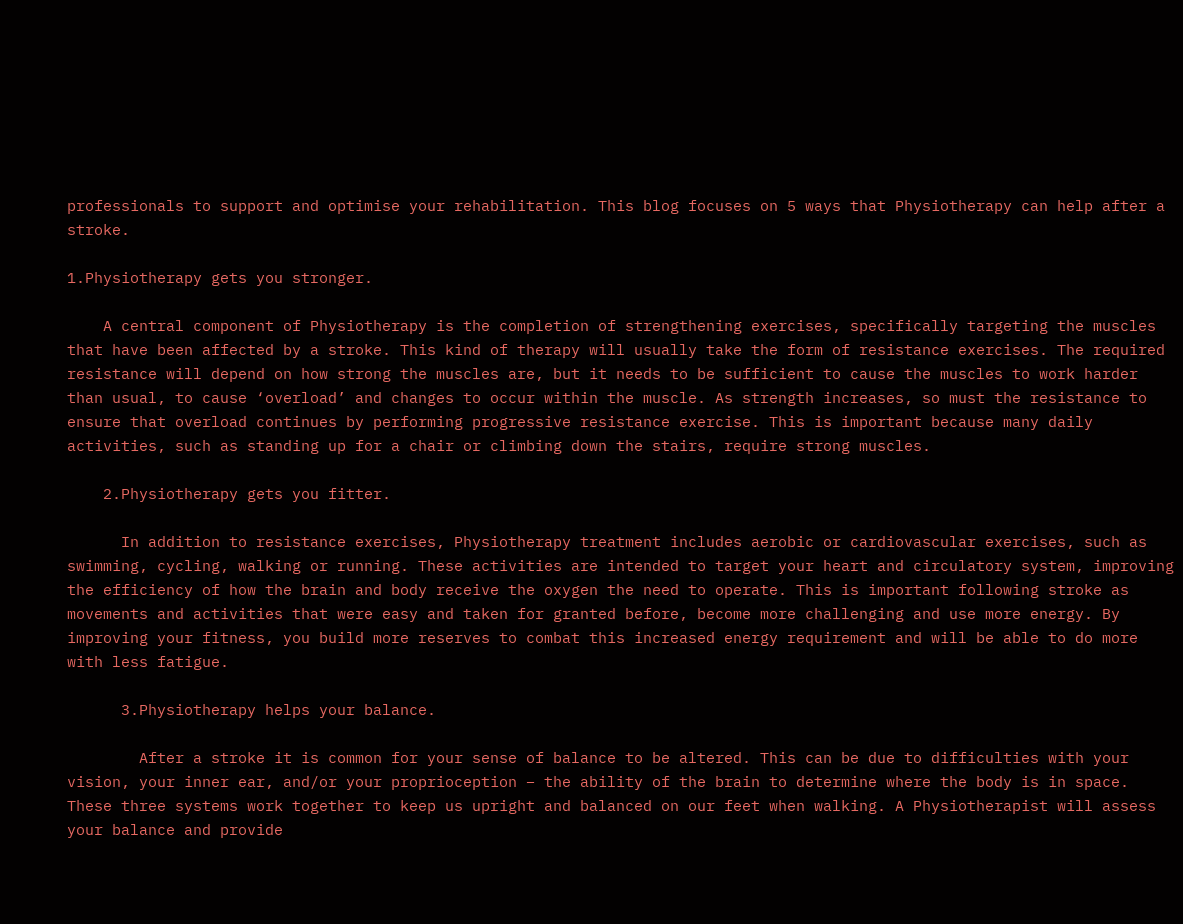professionals to support and optimise your rehabilitation. This blog focuses on 5 ways that Physiotherapy can help after a stroke.

1.Physiotherapy gets you stronger.

    A central component of Physiotherapy is the completion of strengthening exercises, specifically targeting the muscles that have been affected by a stroke. This kind of therapy will usually take the form of resistance exercises. The required resistance will depend on how strong the muscles are, but it needs to be sufficient to cause the muscles to work harder than usual, to cause ‘overload’ and changes to occur within the muscle. As strength increases, so must the resistance to ensure that overload continues by performing progressive resistance exercise. This is important because many daily activities, such as standing up for a chair or climbing down the stairs, require strong muscles.

    2.Physiotherapy gets you fitter.

      In addition to resistance exercises, Physiotherapy treatment includes aerobic or cardiovascular exercises, such as swimming, cycling, walking or running. These activities are intended to target your heart and circulatory system, improving the efficiency of how the brain and body receive the oxygen the need to operate. This is important following stroke as movements and activities that were easy and taken for granted before, become more challenging and use more energy. By improving your fitness, you build more reserves to combat this increased energy requirement and will be able to do more with less fatigue.

      3.Physiotherapy helps your balance.

        After a stroke it is common for your sense of balance to be altered. This can be due to difficulties with your vision, your inner ear, and/or your proprioception – the ability of the brain to determine where the body is in space. These three systems work together to keep us upright and balanced on our feet when walking. A Physiotherapist will assess your balance and provide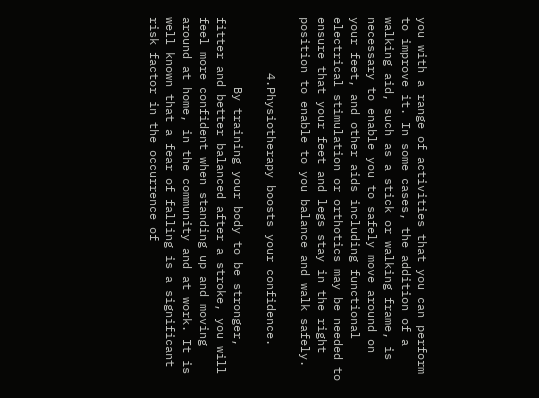you with a range of activities that you can perform to improve it. In some cases, the addition of a walking aid, such as a stick or walking frame, is necessary to enable you to safely move around on your feet, and other aids including functional electrical stimulation or orthotics may be needed to ensure that your feet and legs stay in the right position to enable to you balance and walk safely.

        4.Physiotherapy boosts your confidence.

          By training your body to be stronger, fitter and better balanced after a stroke, you will feel more confident when standing up and moving around at home, in the community and at work. It is well known that a fear of falling is a significant risk factor in the occurrence of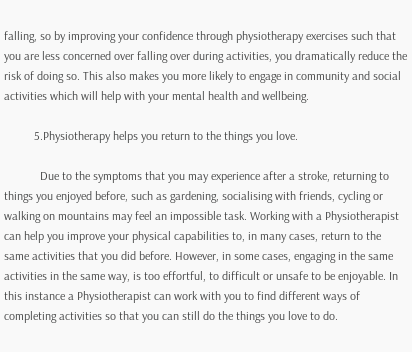falling, so by improving your confidence through physiotherapy exercises such that you are less concerned over falling over during activities, you dramatically reduce the risk of doing so. This also makes you more likely to engage in community and social activities which will help with your mental health and wellbeing.

          5.Physiotherapy helps you return to the things you love.

            Due to the symptoms that you may experience after a stroke, returning to things you enjoyed before, such as gardening, socialising with friends, cycling or walking on mountains may feel an impossible task. Working with a Physiotherapist can help you improve your physical capabilities to, in many cases, return to the same activities that you did before. However, in some cases, engaging in the same activities in the same way, is too effortful, to difficult or unsafe to be enjoyable. In this instance a Physiotherapist can work with you to find different ways of completing activities so that you can still do the things you love to do.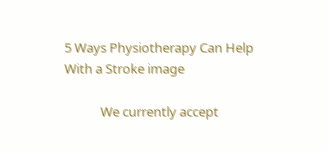5 Ways Physiotherapy Can Help With a Stroke image

            We currently accept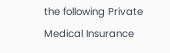the following Private Medical Insurance